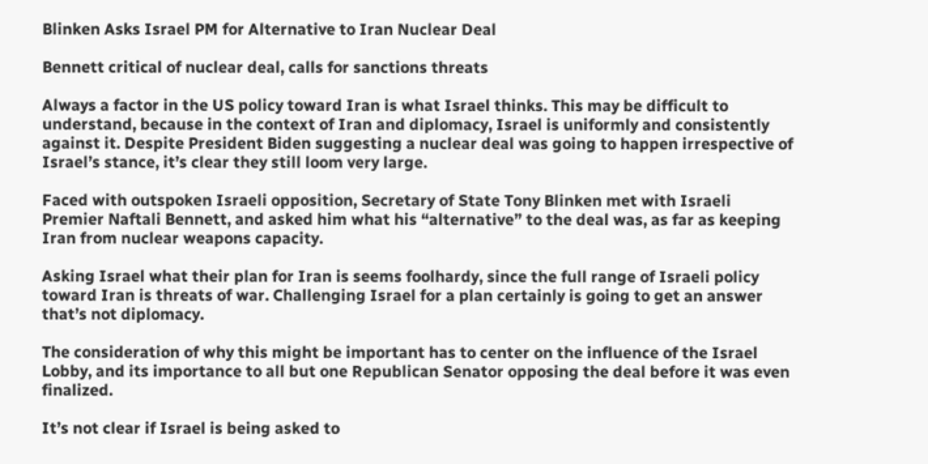Blinken Asks Israel PM for Alternative to Iran Nuclear Deal

Bennett critical of nuclear deal, calls for sanctions threats

Always a factor in the US policy toward Iran is what Israel thinks. This may be difficult to understand, because in the context of Iran and diplomacy, Israel is uniformly and consistently against it. Despite President Biden suggesting a nuclear deal was going to happen irrespective of Israel’s stance, it’s clear they still loom very large.

Faced with outspoken Israeli opposition, Secretary of State Tony Blinken met with Israeli Premier Naftali Bennett, and asked him what his “alternative” to the deal was, as far as keeping Iran from nuclear weapons capacity.

Asking Israel what their plan for Iran is seems foolhardy, since the full range of Israeli policy toward Iran is threats of war. Challenging Israel for a plan certainly is going to get an answer that’s not diplomacy.

The consideration of why this might be important has to center on the influence of the Israel Lobby, and its importance to all but one Republican Senator opposing the deal before it was even finalized.

It’s not clear if Israel is being asked to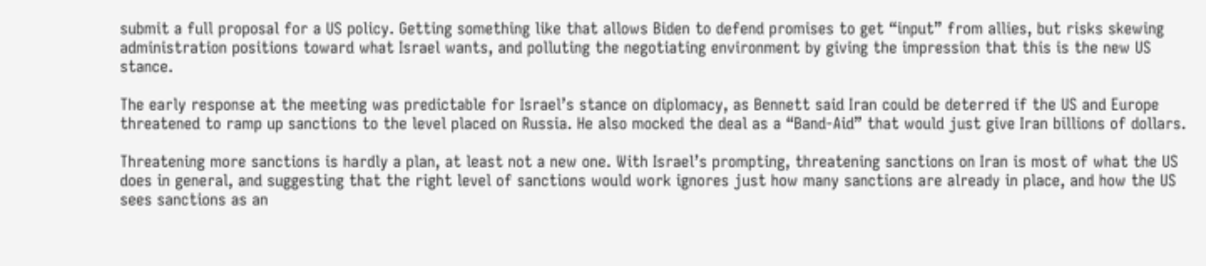submit a full proposal for a US policy. Getting something like that allows Biden to defend promises to get “input” from allies, but risks skewing administration positions toward what Israel wants, and polluting the negotiating environment by giving the impression that this is the new US stance.

The early response at the meeting was predictable for Israel’s stance on diplomacy, as Bennett said Iran could be deterred if the US and Europe threatened to ramp up sanctions to the level placed on Russia. He also mocked the deal as a “Band-Aid” that would just give Iran billions of dollars.

Threatening more sanctions is hardly a plan, at least not a new one. With Israel’s prompting, threatening sanctions on Iran is most of what the US does in general, and suggesting that the right level of sanctions would work ignores just how many sanctions are already in place, and how the US sees sanctions as an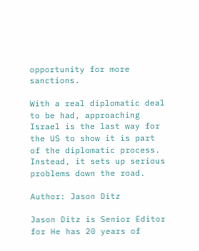opportunity for more sanctions.

With a real diplomatic deal to be had, approaching Israel is the last way for the US to show it is part of the diplomatic process. Instead, it sets up serious problems down the road.

Author: Jason Ditz

Jason Ditz is Senior Editor for He has 20 years of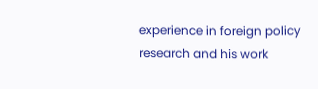experience in foreign policy research and his work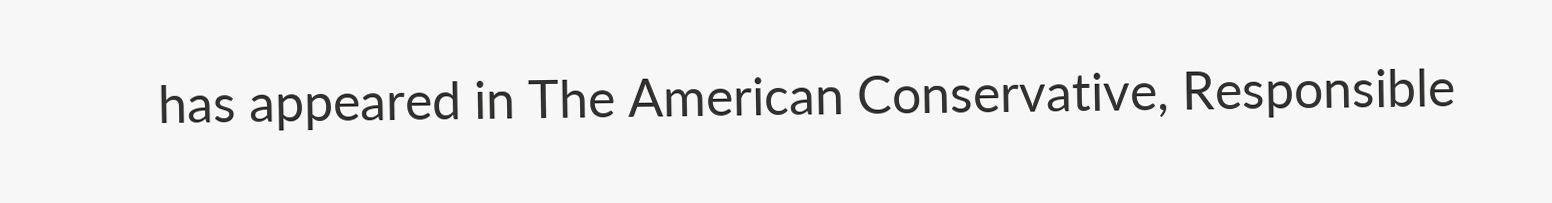has appeared in The American Conservative, Responsible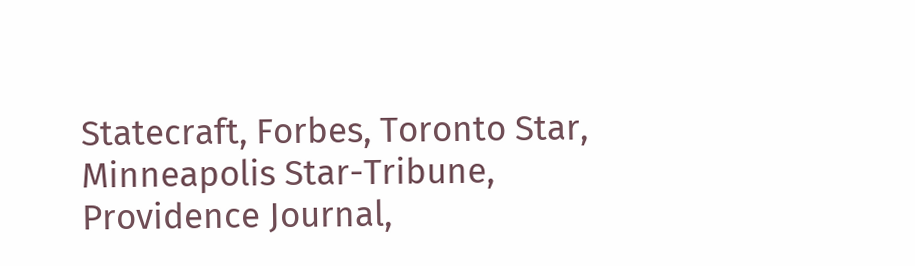Statecraft, Forbes, Toronto Star, Minneapolis Star-Tribune, Providence Journal,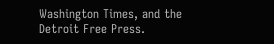Washington Times, and the Detroit Free Press.